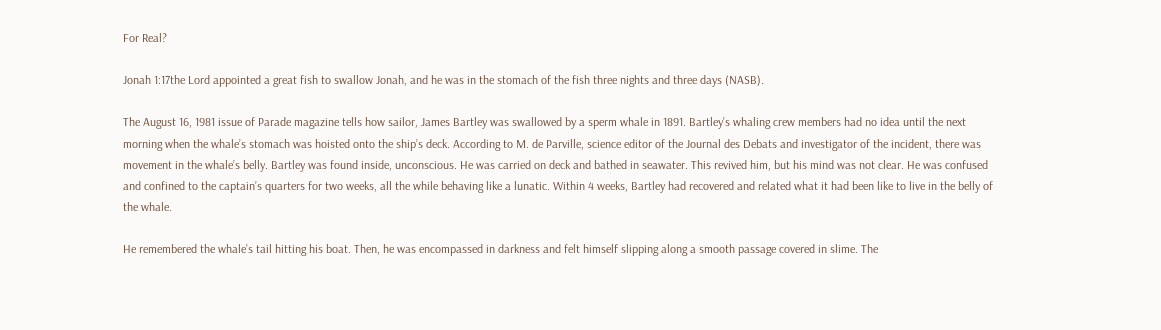For Real?

Jonah 1:17the Lord appointed a great fish to swallow Jonah, and he was in the stomach of the fish three nights and three days (NASB).

The August 16, 1981 issue of Parade magazine tells how sailor, James Bartley was swallowed by a sperm whale in 1891. Bartley’s whaling crew members had no idea until the next morning when the whale’s stomach was hoisted onto the ship’s deck. According to M. de Parville, science editor of the Journal des Debats and investigator of the incident, there was movement in the whale’s belly. Bartley was found inside, unconscious. He was carried on deck and bathed in seawater. This revived him, but his mind was not clear. He was confused and confined to the captain’s quarters for two weeks, all the while behaving like a lunatic. Within 4 weeks, Bartley had recovered and related what it had been like to live in the belly of the whale.

He remembered the whale’s tail hitting his boat. Then, he was encompassed in darkness and felt himself slipping along a smooth passage covered in slime. The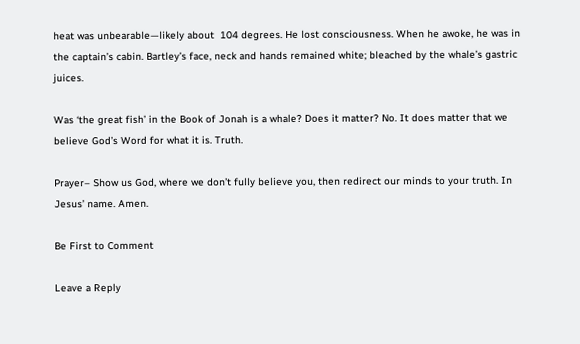heat was unbearable—likely about  104 degrees. He lost consciousness. When he awoke, he was in the captain’s cabin. Bartley’s face, neck and hands remained white; bleached by the whale’s gastric juices.

Was ‘the great fish’ in the Book of Jonah is a whale? Does it matter? No. It does matter that we believe God’s Word for what it is. Truth.

Prayer– Show us God, where we don’t fully believe you, then redirect our minds to your truth. In Jesus’ name. Amen.

Be First to Comment

Leave a Reply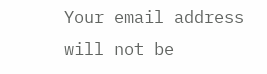Your email address will not be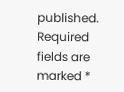published. Required fields are marked *